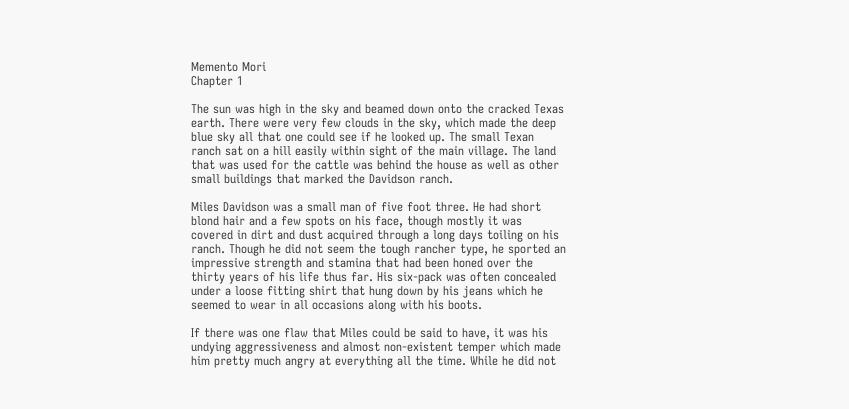Memento Mori
Chapter 1

The sun was high in the sky and beamed down onto the cracked Texas earth. There were very few clouds in the sky, which made the deep blue sky all that one could see if he looked up. The small Texan ranch sat on a hill easily within sight of the main village. The land that was used for the cattle was behind the house as well as other small buildings that marked the Davidson ranch.

Miles Davidson was a small man of five foot three. He had short blond hair and a few spots on his face, though mostly it was covered in dirt and dust acquired through a long days toiling on his ranch. Though he did not seem the tough rancher type, he sported an impressive strength and stamina that had been honed over the thirty years of his life thus far. His six-pack was often concealed under a loose fitting shirt that hung down by his jeans which he seemed to wear in all occasions along with his boots.

If there was one flaw that Miles could be said to have, it was his undying aggressiveness and almost non-existent temper which made him pretty much angry at everything all the time. While he did not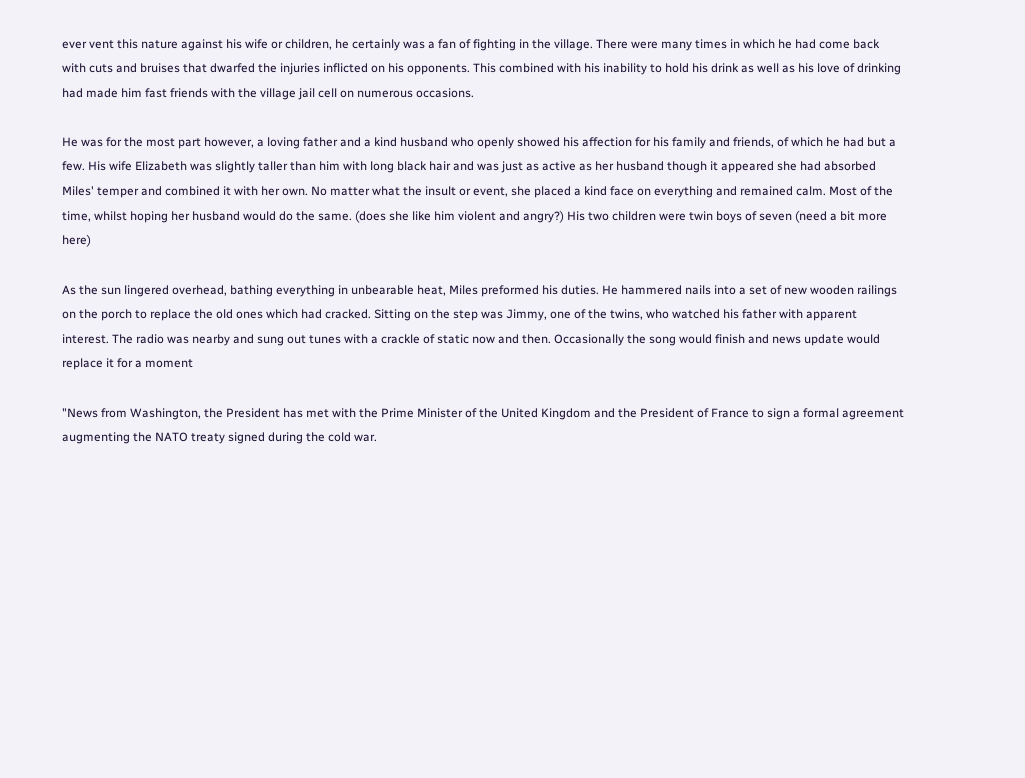ever vent this nature against his wife or children, he certainly was a fan of fighting in the village. There were many times in which he had come back with cuts and bruises that dwarfed the injuries inflicted on his opponents. This combined with his inability to hold his drink as well as his love of drinking had made him fast friends with the village jail cell on numerous occasions.

He was for the most part however, a loving father and a kind husband who openly showed his affection for his family and friends, of which he had but a few. His wife Elizabeth was slightly taller than him with long black hair and was just as active as her husband though it appeared she had absorbed Miles' temper and combined it with her own. No matter what the insult or event, she placed a kind face on everything and remained calm. Most of the time, whilst hoping her husband would do the same. (does she like him violent and angry?) His two children were twin boys of seven (need a bit more here)

As the sun lingered overhead, bathing everything in unbearable heat, Miles preformed his duties. He hammered nails into a set of new wooden railings on the porch to replace the old ones which had cracked. Sitting on the step was Jimmy, one of the twins, who watched his father with apparent interest. The radio was nearby and sung out tunes with a crackle of static now and then. Occasionally the song would finish and news update would replace it for a moment

"News from Washington, the President has met with the Prime Minister of the United Kingdom and the President of France to sign a formal agreement augmenting the NATO treaty signed during the cold war.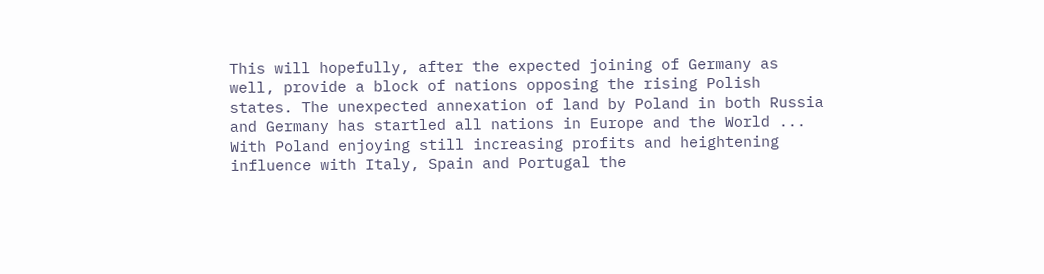This will hopefully, after the expected joining of Germany as well, provide a block of nations opposing the rising Polish states. The unexpected annexation of land by Poland in both Russia and Germany has startled all nations in Europe and the World ... With Poland enjoying still increasing profits and heightening influence with Italy, Spain and Portugal the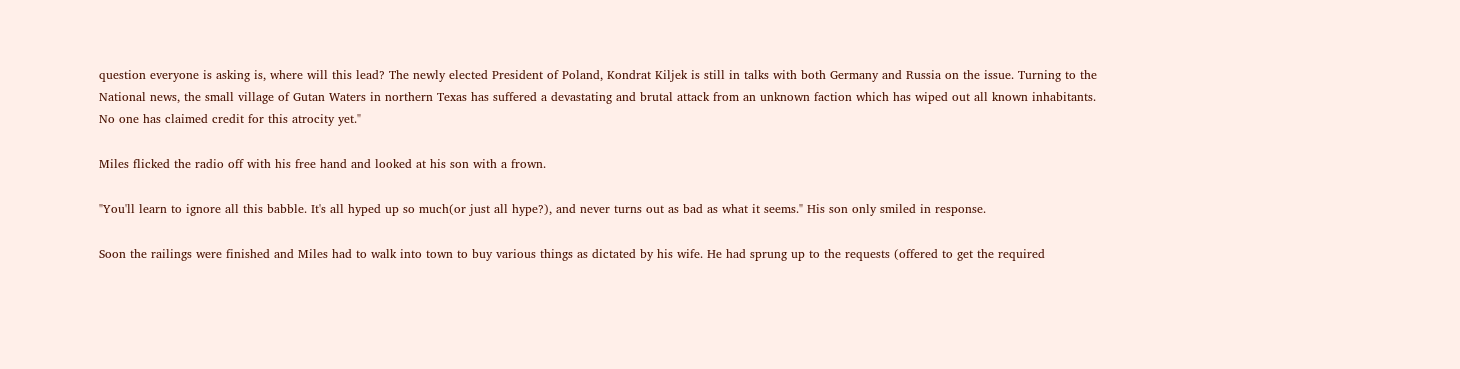question everyone is asking is, where will this lead? The newly elected President of Poland, Kondrat Kiljek is still in talks with both Germany and Russia on the issue. Turning to the National news, the small village of Gutan Waters in northern Texas has suffered a devastating and brutal attack from an unknown faction which has wiped out all known inhabitants. No one has claimed credit for this atrocity yet."

Miles flicked the radio off with his free hand and looked at his son with a frown.

"You'll learn to ignore all this babble. It's all hyped up so much(or just all hype?), and never turns out as bad as what it seems." His son only smiled in response.

Soon the railings were finished and Miles had to walk into town to buy various things as dictated by his wife. He had sprung up to the requests (offered to get the required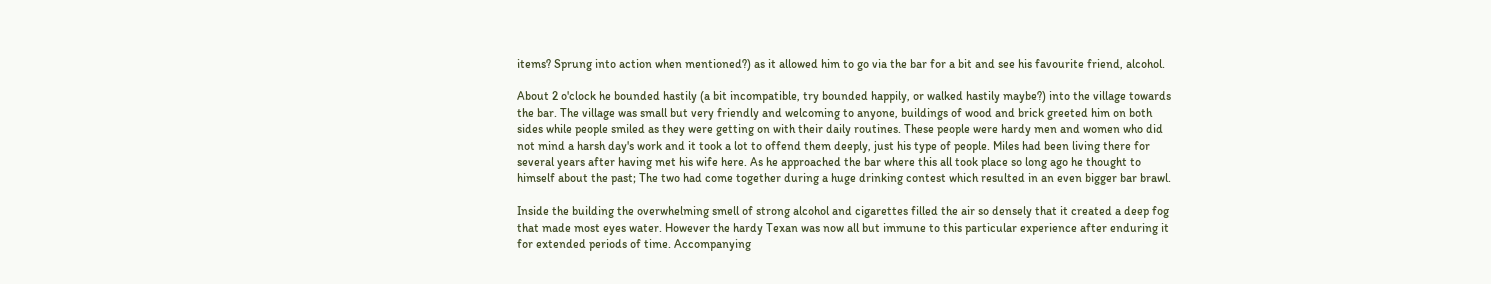items? Sprung into action when mentioned?) as it allowed him to go via the bar for a bit and see his favourite friend, alcohol.

About 2 o'clock he bounded hastily (a bit incompatible, try bounded happily, or walked hastily maybe?) into the village towards the bar. The village was small but very friendly and welcoming to anyone, buildings of wood and brick greeted him on both sides while people smiled as they were getting on with their daily routines. These people were hardy men and women who did not mind a harsh day's work and it took a lot to offend them deeply, just his type of people. Miles had been living there for several years after having met his wife here. As he approached the bar where this all took place so long ago he thought to himself about the past; The two had come together during a huge drinking contest which resulted in an even bigger bar brawl.

Inside the building the overwhelming smell of strong alcohol and cigarettes filled the air so densely that it created a deep fog that made most eyes water. However the hardy Texan was now all but immune to this particular experience after enduring it for extended periods of time. Accompanying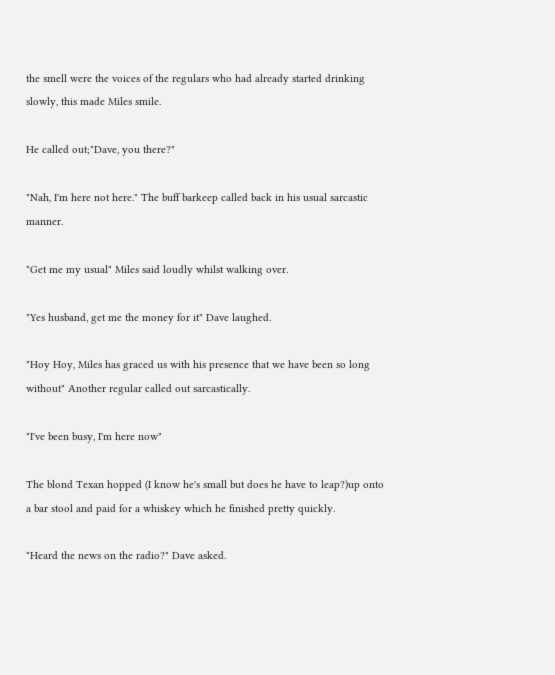the smell were the voices of the regulars who had already started drinking slowly, this made Miles smile.

He called out;"Dave, you there?"

"Nah, I'm here not here." The buff barkeep called back in his usual sarcastic manner.

"Get me my usual" Miles said loudly whilst walking over.

"Yes husband, get me the money for it" Dave laughed.

"Hoy Hoy, Miles has graced us with his presence that we have been so long without" Another regular called out sarcastically.

"I've been busy, I'm here now"

The blond Texan hopped (I know he's small but does he have to leap?)up onto a bar stool and paid for a whiskey which he finished pretty quickly.

"Heard the news on the radio?" Dave asked.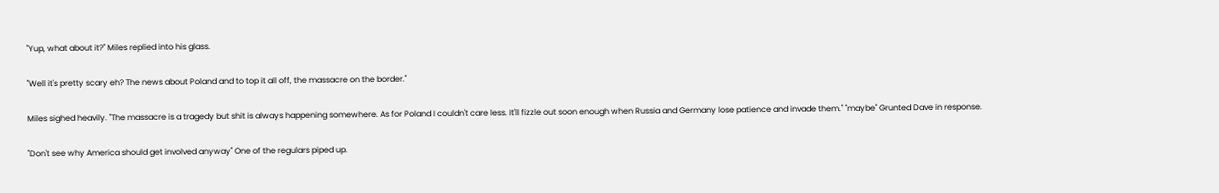"Yup, what about it?" Miles replied into his glass.

"Well it's pretty scary eh? The news about Poland and to top it all off, the massacre on the border."

Miles sighed heavily. "The massacre is a tragedy but shit is always happening somewhere. As for Poland I couldn't care less. It'll fizzle out soon enough when Russia and Germany lose patience and invade them." "maybe" Grunted Dave in response.

"Don't see why America should get involved anyway" One of the regulars piped up.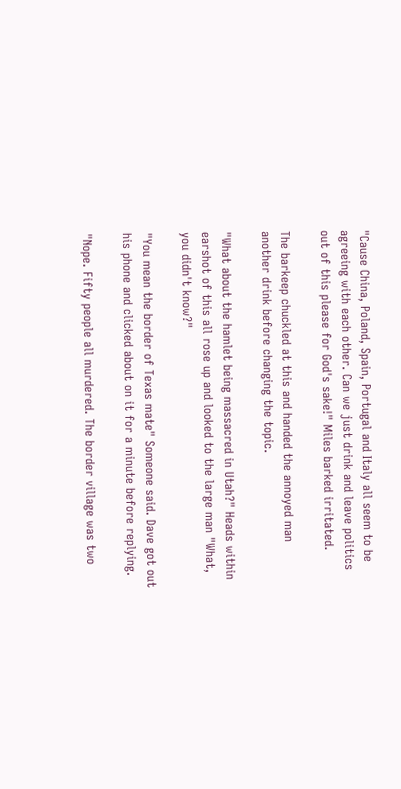"Cause China, Poland, Spain, Portugal and Italy all seem to be agreeing with each other. Can we just drink and leave politics out of this please for God's sake!" Miles barked irritated.

The barkeep chuckled at this and handed the annoyed man another drink before changing the topic.

"What about the hamlet being massacred in Utah?" Heads within earshot of this all rose up and looked to the large man "What, you didn't know?"

"You mean the border of Texas mate" Someone said. Dave got out his phone and clicked about on it for a minute before replying.

"Nope. Fifty people all murdered. The border village was two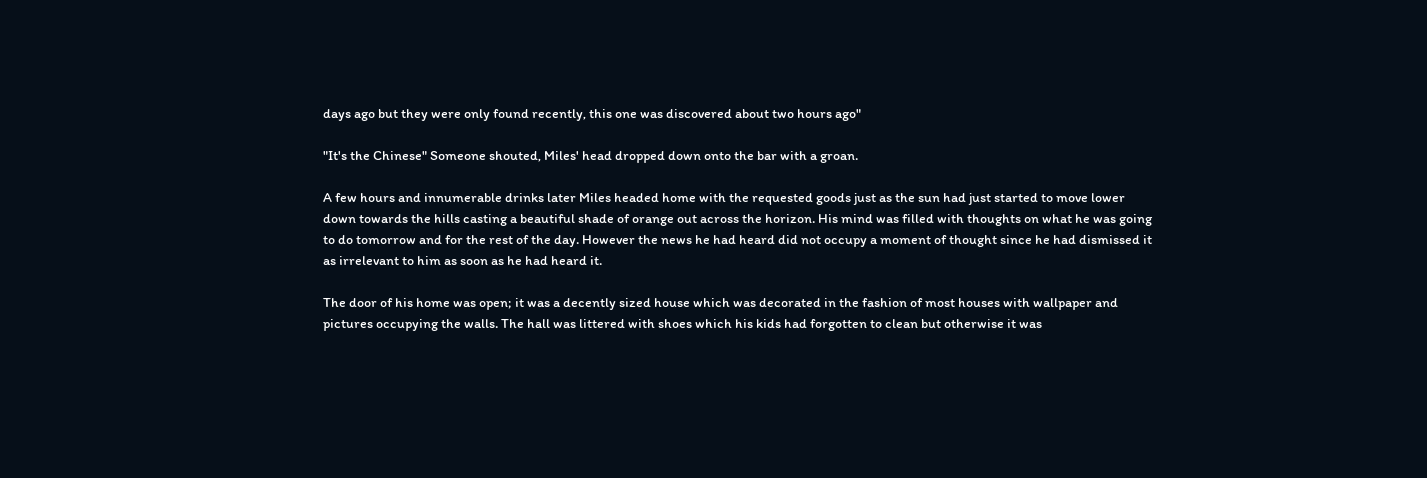days ago but they were only found recently, this one was discovered about two hours ago"

"It's the Chinese" Someone shouted, Miles' head dropped down onto the bar with a groan.

A few hours and innumerable drinks later Miles headed home with the requested goods just as the sun had just started to move lower down towards the hills casting a beautiful shade of orange out across the horizon. His mind was filled with thoughts on what he was going to do tomorrow and for the rest of the day. However the news he had heard did not occupy a moment of thought since he had dismissed it as irrelevant to him as soon as he had heard it.

The door of his home was open; it was a decently sized house which was decorated in the fashion of most houses with wallpaper and pictures occupying the walls. The hall was littered with shoes which his kids had forgotten to clean but otherwise it was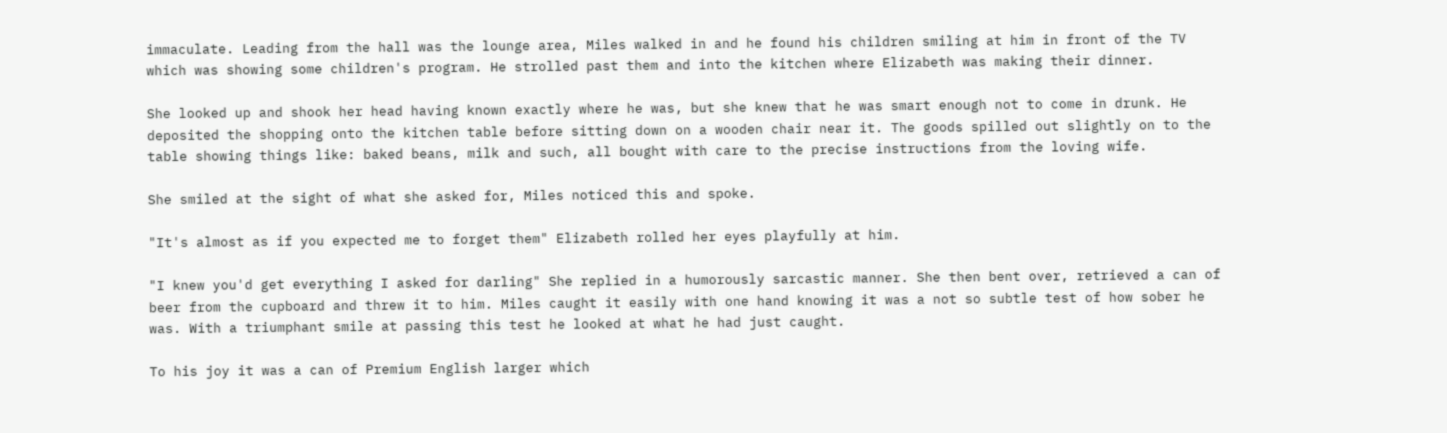immaculate. Leading from the hall was the lounge area, Miles walked in and he found his children smiling at him in front of the TV which was showing some children's program. He strolled past them and into the kitchen where Elizabeth was making their dinner.

She looked up and shook her head having known exactly where he was, but she knew that he was smart enough not to come in drunk. He deposited the shopping onto the kitchen table before sitting down on a wooden chair near it. The goods spilled out slightly on to the table showing things like: baked beans, milk and such, all bought with care to the precise instructions from the loving wife.

She smiled at the sight of what she asked for, Miles noticed this and spoke.

"It's almost as if you expected me to forget them" Elizabeth rolled her eyes playfully at him.

"I knew you'd get everything I asked for darling" She replied in a humorously sarcastic manner. She then bent over, retrieved a can of beer from the cupboard and threw it to him. Miles caught it easily with one hand knowing it was a not so subtle test of how sober he was. With a triumphant smile at passing this test he looked at what he had just caught.

To his joy it was a can of Premium English larger which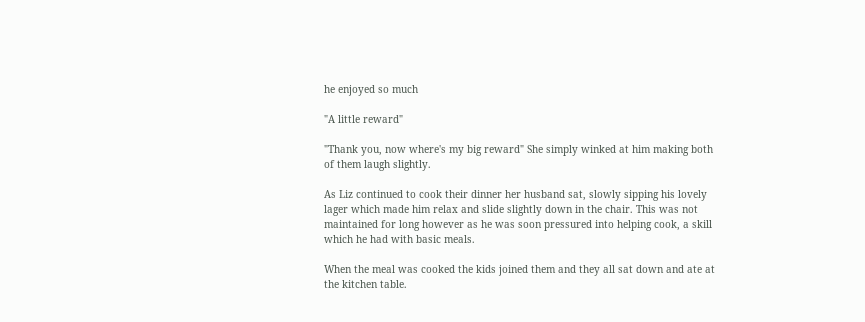he enjoyed so much

"A little reward"

"Thank you, now where's my big reward" She simply winked at him making both of them laugh slightly.

As Liz continued to cook their dinner her husband sat, slowly sipping his lovely lager which made him relax and slide slightly down in the chair. This was not maintained for long however as he was soon pressured into helping cook, a skill which he had with basic meals.

When the meal was cooked the kids joined them and they all sat down and ate at the kitchen table.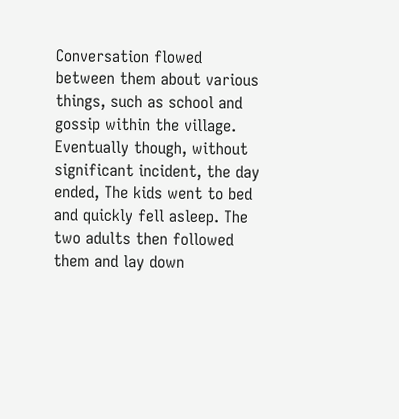Conversation flowed between them about various things, such as school and gossip within the village. Eventually though, without significant incident, the day ended, The kids went to bed and quickly fell asleep. The two adults then followed them and lay down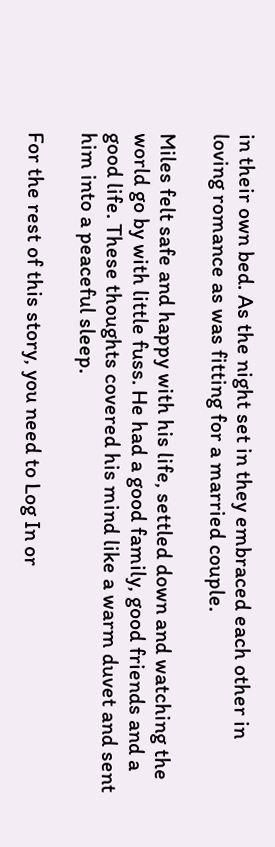in their own bed. As the night set in they embraced each other in loving romance as was fitting for a married couple.

Miles felt safe and happy with his life, settled down and watching the world go by with little fuss. He had a good family, good friends and a good life. These thoughts covered his mind like a warm duvet and sent him into a peaceful sleep.

For the rest of this story, you need to Log In or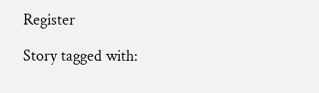Register

Story tagged with: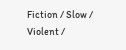Fiction / Slow / Violent /